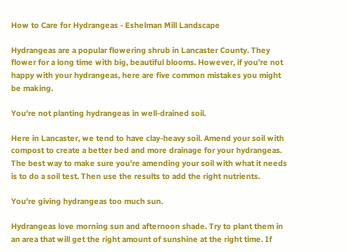How to Care for Hydrangeas - Eshelman Mill Landscape

Hydrangeas are a popular flowering shrub in Lancaster County. They flower for a long time with big, beautiful blooms. However, if you’re not happy with your hydrangeas, here are five common mistakes you might be making.

You’re not planting hydrangeas in well-drained soil.

Here in Lancaster, we tend to have clay-heavy soil. Amend your soil with compost to create a better bed and more drainage for your hydrangeas. The best way to make sure you’re amending your soil with what it needs is to do a soil test. Then use the results to add the right nutrients.

You’re giving hydrangeas too much sun.

Hydrangeas love morning sun and afternoon shade. Try to plant them in an area that will get the right amount of sunshine at the right time. If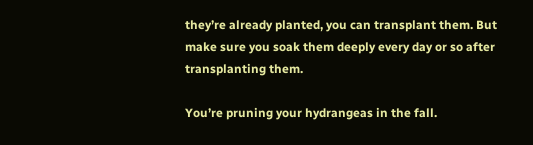they’re already planted, you can transplant them. But make sure you soak them deeply every day or so after transplanting them.

You’re pruning your hydrangeas in the fall.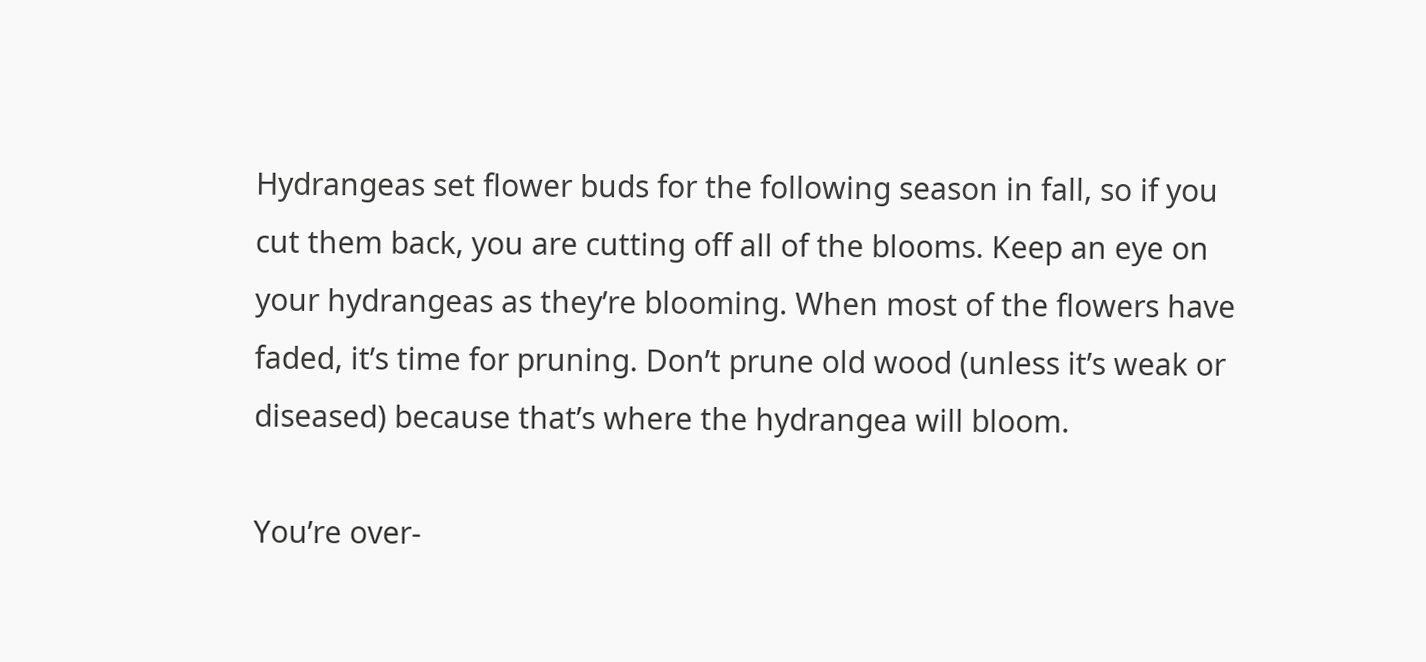Hydrangeas set flower buds for the following season in fall, so if you cut them back, you are cutting off all of the blooms. Keep an eye on your hydrangeas as they’re blooming. When most of the flowers have faded, it’s time for pruning. Don’t prune old wood (unless it’s weak or diseased) because that’s where the hydrangea will bloom.

You’re over-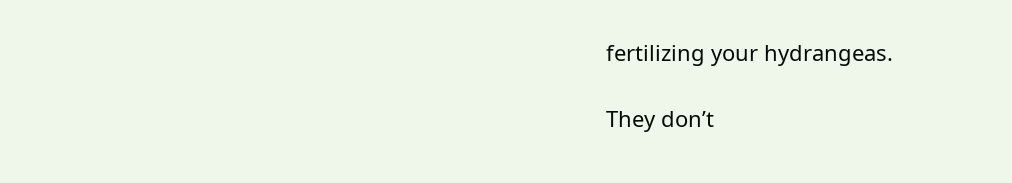fertilizing your hydrangeas.

They don’t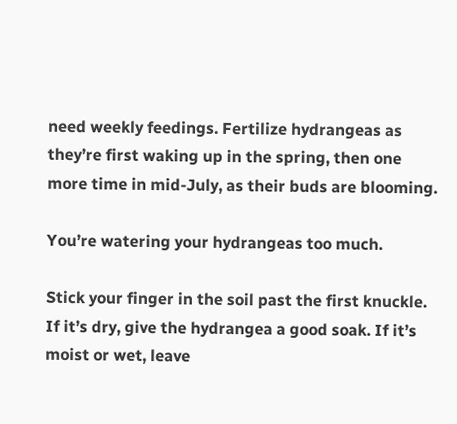need weekly feedings. Fertilize hydrangeas as they’re first waking up in the spring, then one more time in mid-July, as their buds are blooming.

You’re watering your hydrangeas too much.

Stick your finger in the soil past the first knuckle. If it’s dry, give the hydrangea a good soak. If it’s moist or wet, leave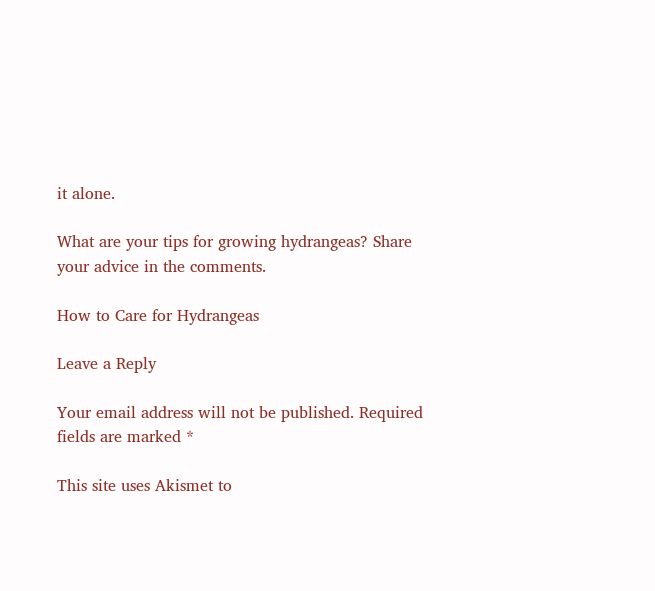it alone.

What are your tips for growing hydrangeas? Share your advice in the comments.

How to Care for Hydrangeas

Leave a Reply

Your email address will not be published. Required fields are marked *

This site uses Akismet to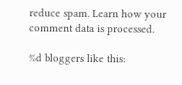reduce spam. Learn how your comment data is processed.

%d bloggers like this: